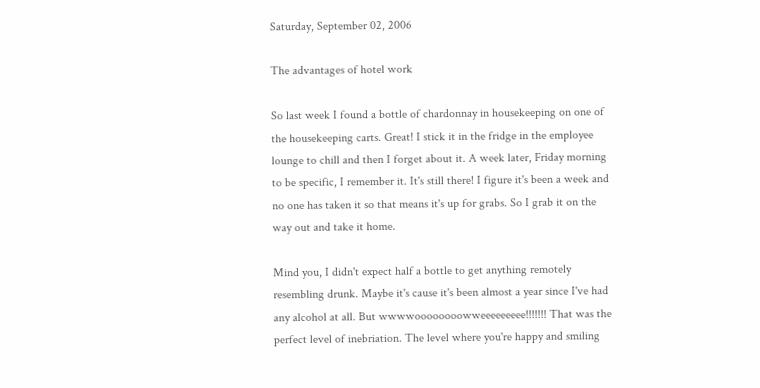Saturday, September 02, 2006

The advantages of hotel work

So last week I found a bottle of chardonnay in housekeeping on one of the housekeeping carts. Great! I stick it in the fridge in the employee lounge to chill and then I forget about it. A week later, Friday morning to be specific, I remember it. It's still there! I figure it's been a week and no one has taken it so that means it's up for grabs. So I grab it on the way out and take it home.

Mind you, I didn't expect half a bottle to get anything remotely resembling drunk. Maybe it's cause it's been almost a year since I've had any alcohol at all. But wwwwoooooooowweeeeeeeee!!!!!!! That was the perfect level of inebriation. The level where you're happy and smiling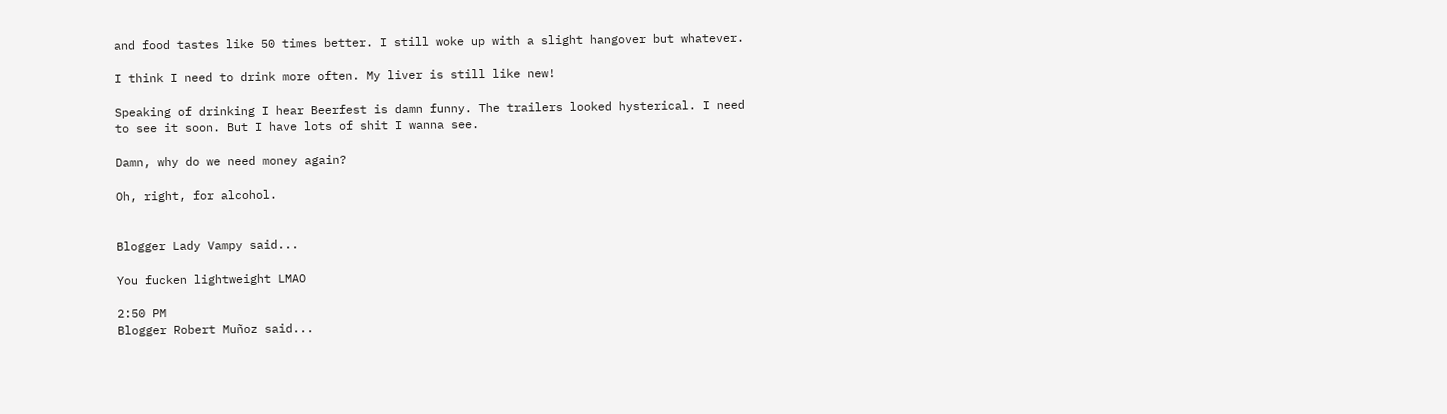and food tastes like 50 times better. I still woke up with a slight hangover but whatever.

I think I need to drink more often. My liver is still like new!

Speaking of drinking I hear Beerfest is damn funny. The trailers looked hysterical. I need to see it soon. But I have lots of shit I wanna see.

Damn, why do we need money again?

Oh, right, for alcohol.


Blogger Lady Vampy said...

You fucken lightweight LMAO

2:50 PM
Blogger Robert Muñoz said...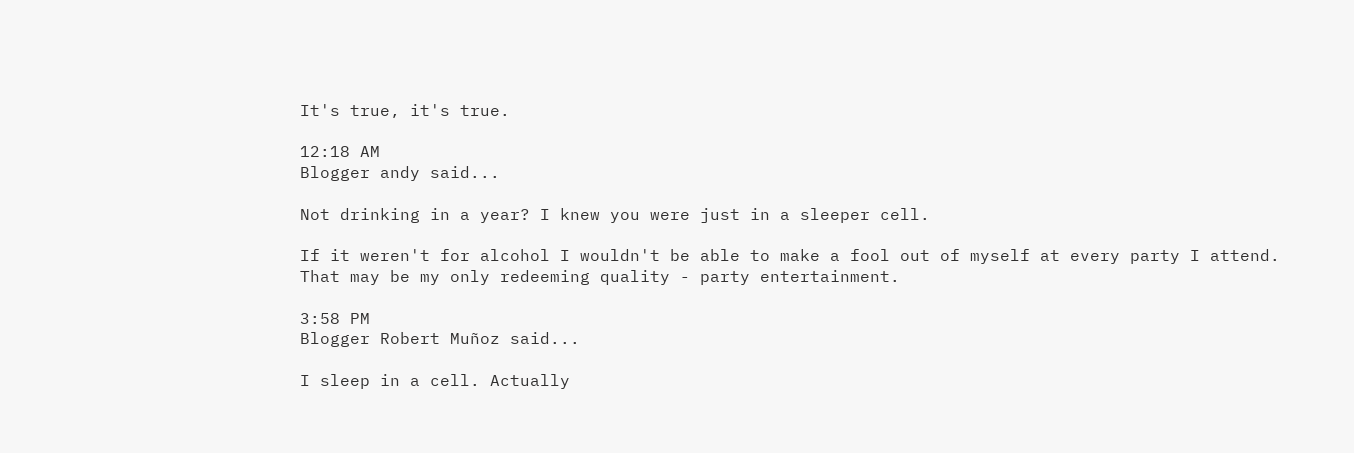It's true, it's true.

12:18 AM
Blogger andy said...

Not drinking in a year? I knew you were just in a sleeper cell.

If it weren't for alcohol I wouldn't be able to make a fool out of myself at every party I attend. That may be my only redeeming quality - party entertainment.

3:58 PM
Blogger Robert Muñoz said...

I sleep in a cell. Actually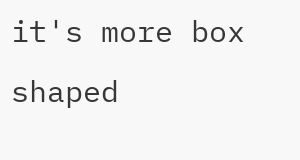it's more box shaped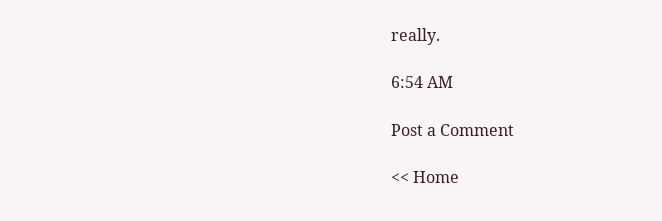really.

6:54 AM

Post a Comment

<< Home